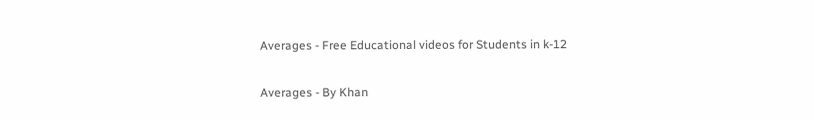Averages - Free Educational videos for Students in k-12

Averages - By Khan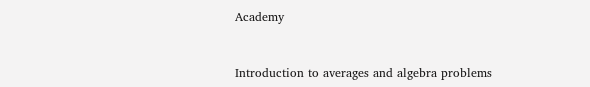Academy


Introduction to averages and algebra problems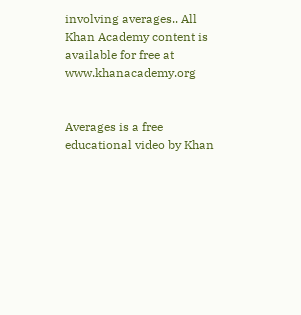involving averages.. All Khan Academy content is available for free at www.khanacademy.org


Averages is a free educational video by Khan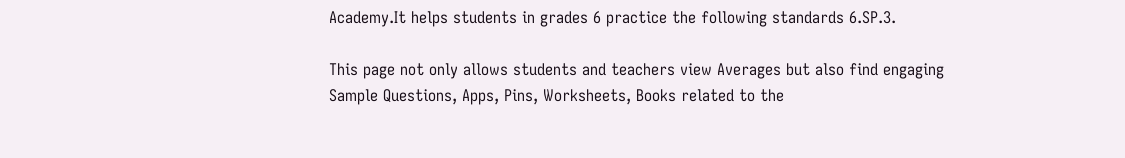Academy.It helps students in grades 6 practice the following standards 6.SP.3.

This page not only allows students and teachers view Averages but also find engaging Sample Questions, Apps, Pins, Worksheets, Books related to the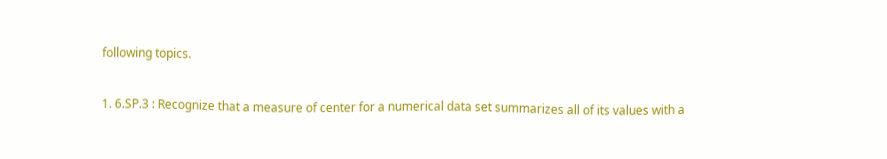following topics.

1. 6.SP.3 : Recognize that a measure of center for a numerical data set summarizes all of its values with a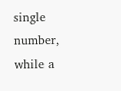single number, while a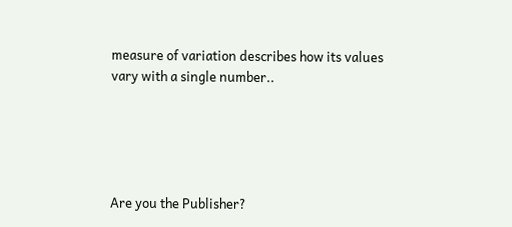measure of variation describes how its values vary with a single number..





Are you the Publisher?